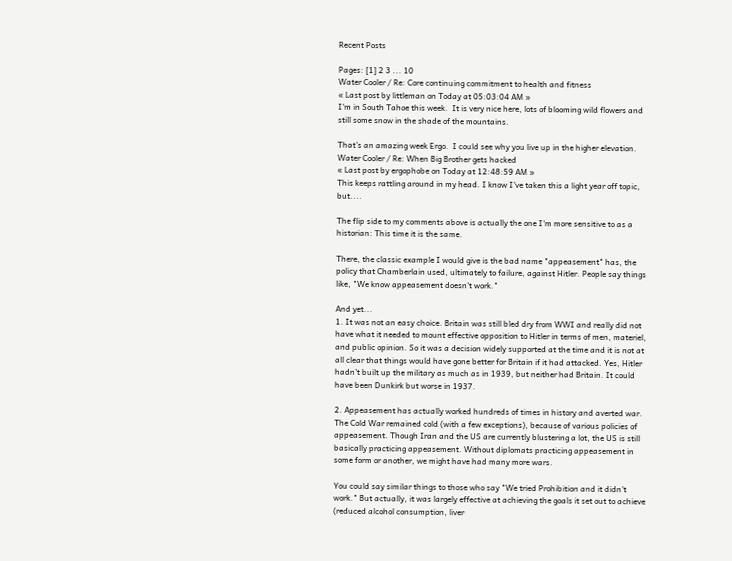Recent Posts

Pages: [1] 2 3 ... 10
Water Cooler / Re: Core continuing commitment to health and fitness
« Last post by littleman on Today at 05:03:04 AM »
I'm in South Tahoe this week.  It is very nice here, lots of blooming wild flowers and still some snow in the shade of the mountains.

That's an amazing week Ergo.  I could see why you live up in the higher elevation.
Water Cooler / Re: When Big Brother gets hacked
« Last post by ergophobe on Today at 12:48:59 AM »
This keeps rattling around in my head. I know I've taken this a light year off topic, but....

The flip side to my comments above is actually the one I'm more sensitive to as a historian: This time it is the same.

There, the classic example I would give is the bad name "appeasement" has, the policy that Chamberlain used, ultimately to failure, against Hitler. People say things like, "We know appeasement doesn't work."

And yet...
1. It was not an easy choice. Britain was still bled dry from WWI and really did not have what it needed to mount effective opposition to Hitler in terms of men, materiel, and public opinion. So it was a decision widely supported at the time and it is not at all clear that things would have gone better for Britain if it had attacked. Yes, Hitler hadn't built up the military as much as in 1939, but neither had Britain. It could have been Dunkirk but worse in 1937.

2. Appeasement has actually worked hundreds of times in history and averted war. The Cold War remained cold (with a few exceptions), because of various policies of appeasement. Though Iran and the US are currently blustering a lot, the US is still basically practicing appeasement. Without diplomats practicing appeasement in some form or another, we might have had many more wars.

You could say similar things to those who say "We tried Prohibition and it didn't work." But actually, it was largely effective at achieving the goals it set out to achieve (reduced alcohol consumption, liver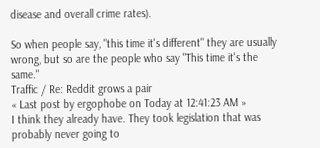disease and overall crime rates).

So when people say, "this time it's different" they are usually wrong, but so are the people who say "This time it's the same."
Traffic / Re: Reddit grows a pair
« Last post by ergophobe on Today at 12:41:23 AM »
I think they already have. They took legislation that was probably never going to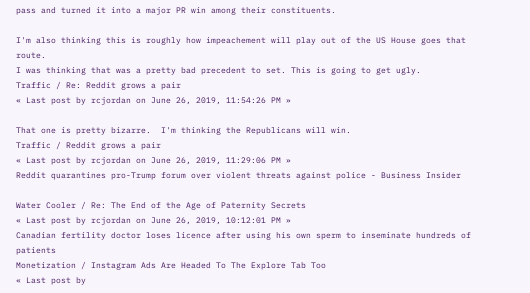pass and turned it into a major PR win among their constituents.

I'm also thinking this is roughly how impeachement will play out of the US House goes that route.
I was thinking that was a pretty bad precedent to set. This is going to get ugly.
Traffic / Re: Reddit grows a pair
« Last post by rcjordan on June 26, 2019, 11:54:26 PM »

That one is pretty bizarre.  I'm thinking the Republicans will win.
Traffic / Reddit grows a pair
« Last post by rcjordan on June 26, 2019, 11:29:06 PM »
Reddit quarantines pro-Trump forum over violent threats against police - Business Insider

Water Cooler / Re: The End of the Age of Paternity Secrets
« Last post by rcjordan on June 26, 2019, 10:12:01 PM »
Canadian fertility doctor loses licence after using his own sperm to inseminate hundreds of patients
Monetization / Instagram Ads Are Headed To The Explore Tab Too
« Last post by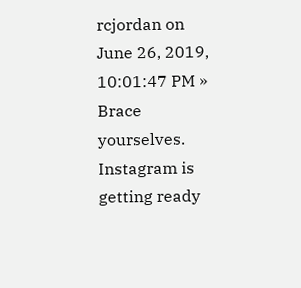rcjordan on June 26, 2019, 10:01:47 PM »
Brace yourselves. Instagram is getting ready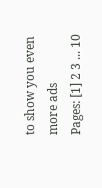to show you even more ads
Pages: [1] 2 3 ... 10